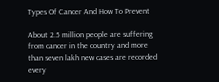Types Of Cancer And How To Prevent

About 2.5 million people are suffering from cancer in the country and more than seven lakh new cases are recorded every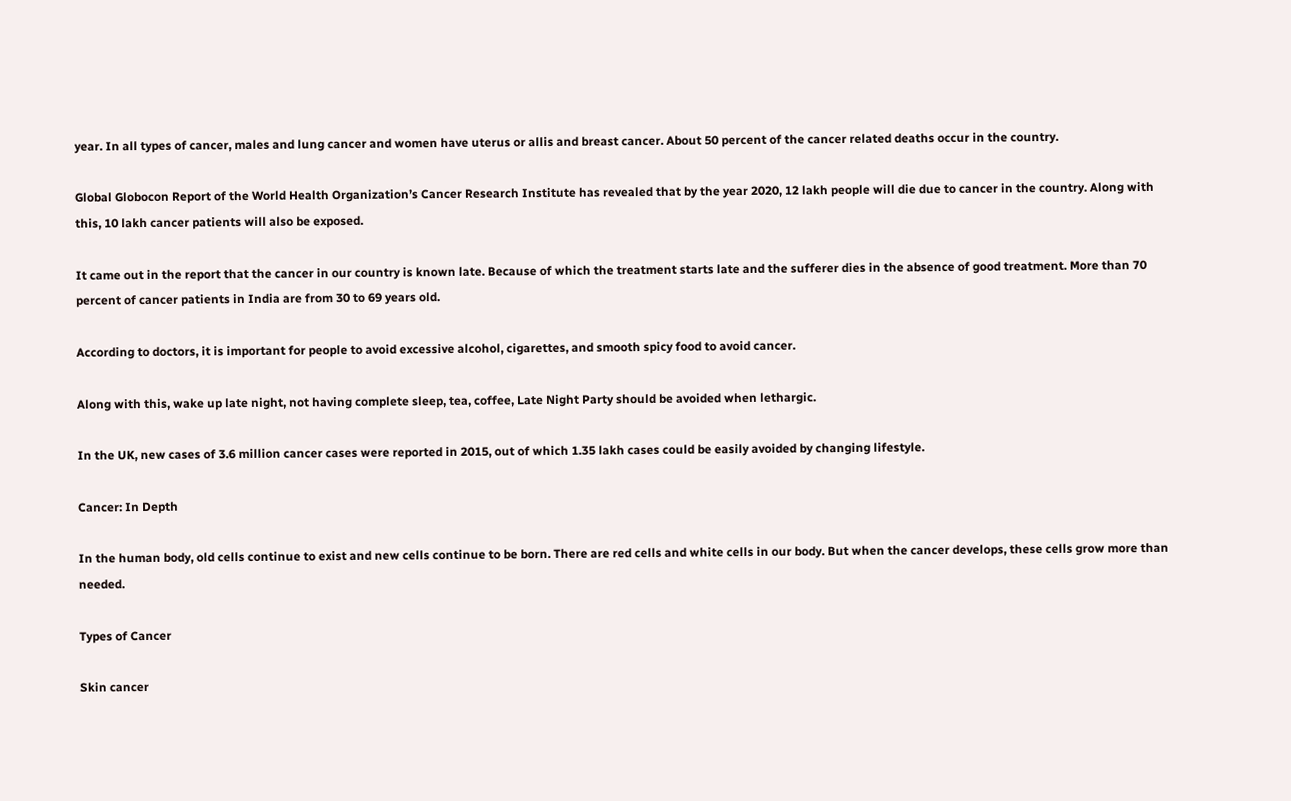year. In all types of cancer, males and lung cancer and women have uterus or allis and breast cancer. About 50 percent of the cancer related deaths occur in the country.

Global Globocon Report of the World Health Organization’s Cancer Research Institute has revealed that by the year 2020, 12 lakh people will die due to cancer in the country. Along with this, 10 lakh cancer patients will also be exposed.

It came out in the report that the cancer in our country is known late. Because of which the treatment starts late and the sufferer dies in the absence of good treatment. More than 70 percent of cancer patients in India are from 30 to 69 years old.

According to doctors, it is important for people to avoid excessive alcohol, cigarettes, and smooth spicy food to avoid cancer.

Along with this, wake up late night, not having complete sleep, tea, coffee, Late Night Party should be avoided when lethargic.

In the UK, new cases of 3.6 million cancer cases were reported in 2015, out of which 1.35 lakh cases could be easily avoided by changing lifestyle.

Cancer: In Depth

In the human body, old cells continue to exist and new cells continue to be born. There are red cells and white cells in our body. But when the cancer develops, these cells grow more than needed.

Types of Cancer

Skin cancer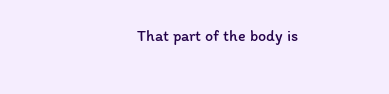That part of the body is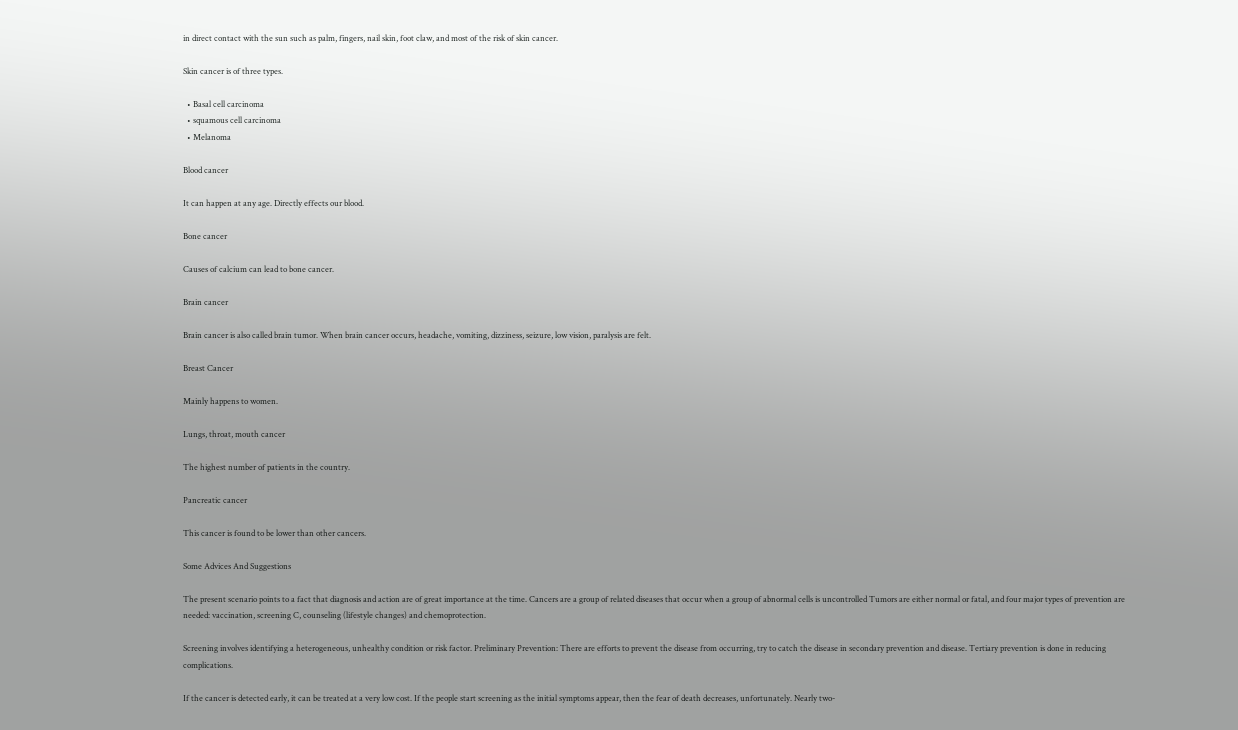in direct contact with the sun such as palm, fingers, nail skin, foot claw, and most of the risk of skin cancer.

Skin cancer is of three types.

  • Basal cell carcinoma
  • squamous cell carcinoma
  • Melanoma

Blood cancer

It can happen at any age. Directly effects our blood.

Bone cancer

Causes of calcium can lead to bone cancer.

Brain cancer

Brain cancer is also called brain tumor. When brain cancer occurs, headache, vomiting, dizziness, seizure, low vision, paralysis are felt.

Breast Cancer

Mainly happens to women.

Lungs, throat, mouth cancer

The highest number of patients in the country.

Pancreatic cancer

This cancer is found to be lower than other cancers.

Some Advices And Suggestions

The present scenario points to a fact that diagnosis and action are of great importance at the time. Cancers are a group of related diseases that occur when a group of abnormal cells is uncontrolled Tumors are either normal or fatal, and four major types of prevention are needed: vaccination, screening C, counseling (lifestyle changes) and chemoprotection.

Screening involves identifying a heterogeneous, unhealthy condition or risk factor. Preliminary Prevention: There are efforts to prevent the disease from occurring, try to catch the disease in secondary prevention and disease. Tertiary prevention is done in reducing complications.

If the cancer is detected early, it can be treated at a very low cost. If the people start screening as the initial symptoms appear, then the fear of death decreases, unfortunately. Nearly two-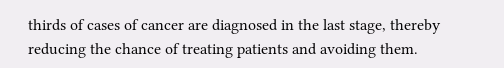thirds of cases of cancer are diagnosed in the last stage, thereby reducing the chance of treating patients and avoiding them.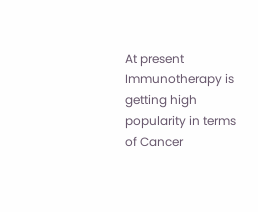At present Immunotherapy is getting high popularity in terms of Cancer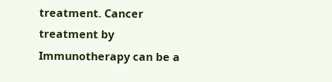treatment. Cancer treatment by Immunotherapy can be a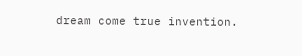dream come true invention.